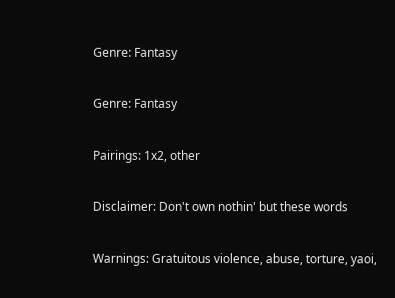Genre: Fantasy

Genre: Fantasy

Pairings: 1x2, other

Disclaimer: Don't own nothin' but these words

Warnings: Gratuitous violence, abuse, torture, yaoi,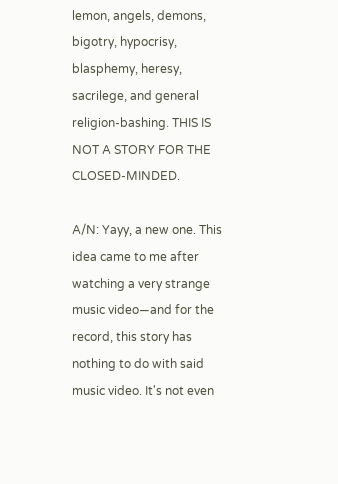lemon, angels, demons, bigotry, hypocrisy, blasphemy, heresy, sacrilege, and general religion-bashing. THIS IS NOT A STORY FOR THE CLOSED-MINDED.

A/N: Yayy, a new one. This idea came to me after watching a very strange music video—and for the record, this story has nothing to do with said music video. It's not even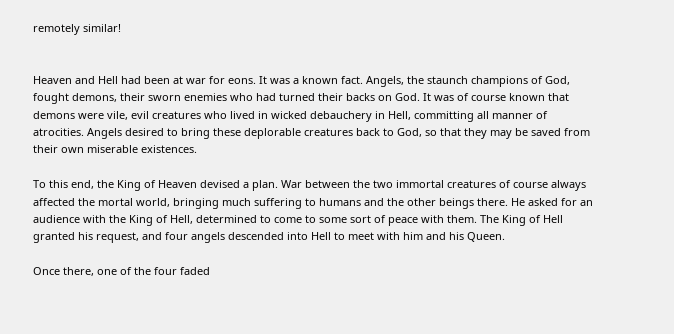remotely similar!


Heaven and Hell had been at war for eons. It was a known fact. Angels, the staunch champions of God, fought demons, their sworn enemies who had turned their backs on God. It was of course known that demons were vile, evil creatures who lived in wicked debauchery in Hell, committing all manner of atrocities. Angels desired to bring these deplorable creatures back to God, so that they may be saved from their own miserable existences.

To this end, the King of Heaven devised a plan. War between the two immortal creatures of course always affected the mortal world, bringing much suffering to humans and the other beings there. He asked for an audience with the King of Hell, determined to come to some sort of peace with them. The King of Hell granted his request, and four angels descended into Hell to meet with him and his Queen.

Once there, one of the four faded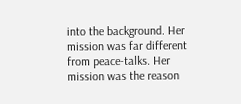into the background. Her mission was far different from peace-talks. Her mission was the reason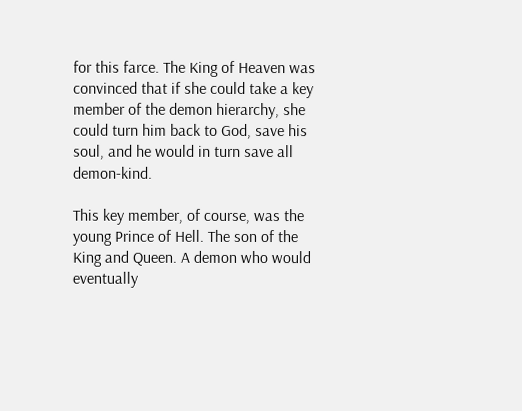for this farce. The King of Heaven was convinced that if she could take a key member of the demon hierarchy, she could turn him back to God, save his soul, and he would in turn save all demon-kind.

This key member, of course, was the young Prince of Hell. The son of the King and Queen. A demon who would eventually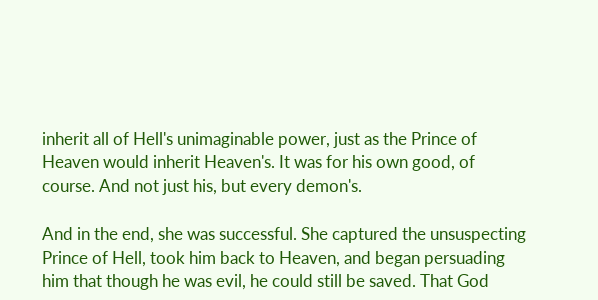inherit all of Hell's unimaginable power, just as the Prince of Heaven would inherit Heaven's. It was for his own good, of course. And not just his, but every demon's.

And in the end, she was successful. She captured the unsuspecting Prince of Hell, took him back to Heaven, and began persuading him that though he was evil, he could still be saved. That God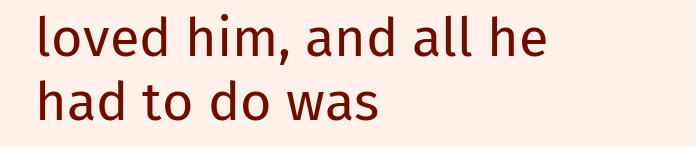loved him, and all he had to do was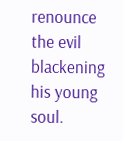renounce the evil blackening his young soul.